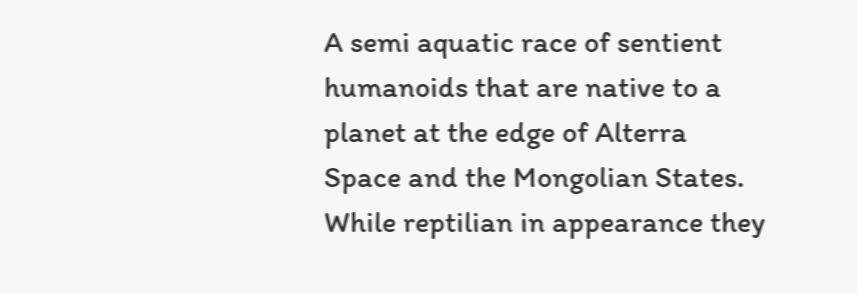A semi aquatic race of sentient humanoids that are native to a planet at the edge of Alterra Space and the Mongolian States. While reptilian in appearance they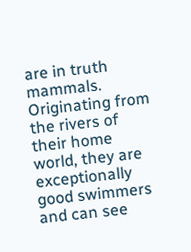are in truth mammals. Originating from the rivers of their home world, they are exceptionally good swimmers and can see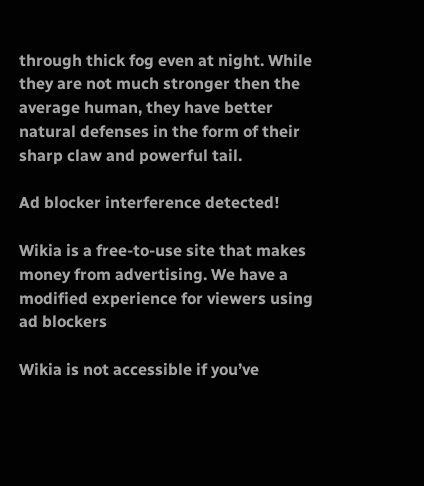through thick fog even at night. While they are not much stronger then the average human, they have better natural defenses in the form of their sharp claw and powerful tail.

Ad blocker interference detected!

Wikia is a free-to-use site that makes money from advertising. We have a modified experience for viewers using ad blockers

Wikia is not accessible if you’ve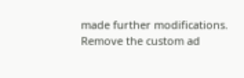made further modifications. Remove the custom ad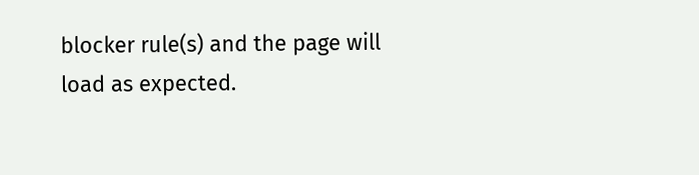blocker rule(s) and the page will load as expected.